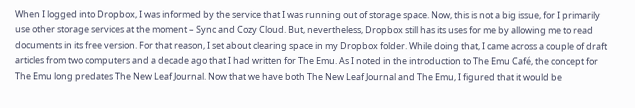When I logged into Dropbox, I was informed by the service that I was running out of storage space. Now, this is not a big issue, for I primarily use other storage services at the moment – Sync and Cozy Cloud. But, nevertheless, Dropbox still has its uses for me by allowing me to read documents in its free version. For that reason, I set about clearing space in my Dropbox folder. While doing that, I came across a couple of draft articles from two computers and a decade ago that I had written for The Emu. As I noted in the introduction to The Emu Café, the concept for The Emu long predates The New Leaf Journal. Now that we have both The New Leaf Journal and The Emu, I figured that it would be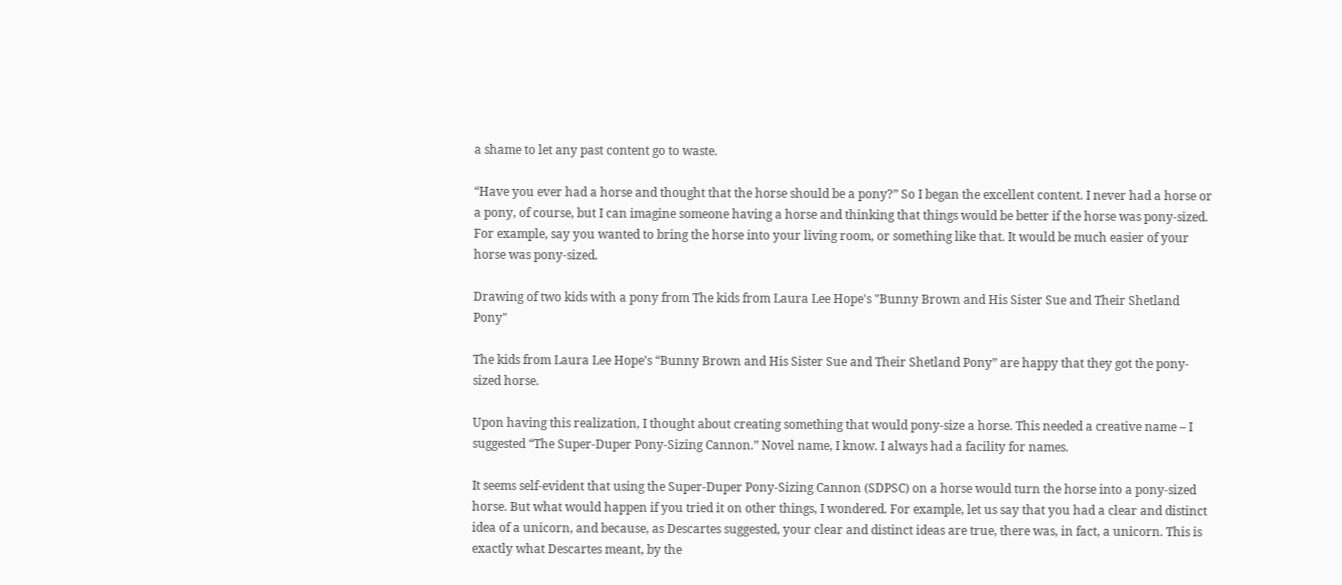a shame to let any past content go to waste.

“Have you ever had a horse and thought that the horse should be a pony?” So I began the excellent content. I never had a horse or a pony, of course, but I can imagine someone having a horse and thinking that things would be better if the horse was pony-sized. For example, say you wanted to bring the horse into your living room, or something like that. It would be much easier of your horse was pony-sized.

Drawing of two kids with a pony from The kids from Laura Lee Hope's "Bunny Brown and His Sister Sue and Their Shetland Pony"

The kids from Laura Lee Hope’s “Bunny Brown and His Sister Sue and Their Shetland Pony” are happy that they got the pony-sized horse.

Upon having this realization, I thought about creating something that would pony-size a horse. This needed a creative name – I suggested “The Super-Duper Pony-Sizing Cannon.” Novel name, I know. I always had a facility for names.

It seems self-evident that using the Super-Duper Pony-Sizing Cannon (SDPSC) on a horse would turn the horse into a pony-sized horse. But what would happen if you tried it on other things, I wondered. For example, let us say that you had a clear and distinct idea of a unicorn, and because, as Descartes suggested, your clear and distinct ideas are true, there was, in fact, a unicorn. This is exactly what Descartes meant, by the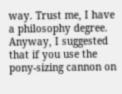way. Trust me, I have a philosophy degree. Anyway, I suggested that if you use the pony-sizing cannon on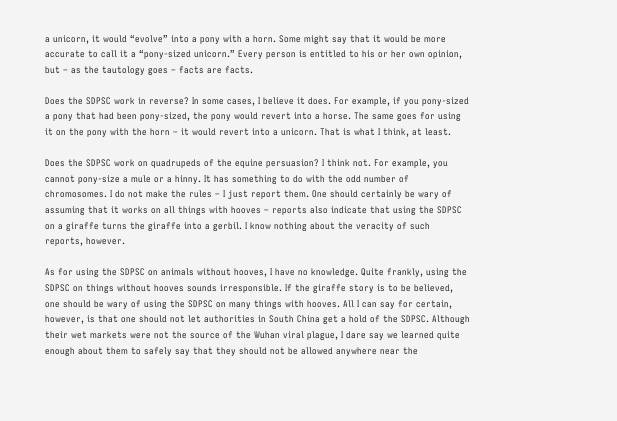a unicorn, it would “evolve” into a pony with a horn. Some might say that it would be more accurate to call it a “pony-sized unicorn.” Every person is entitled to his or her own opinion, but – as the tautology goes – facts are facts.

Does the SDPSC work in reverse? In some cases, I believe it does. For example, if you pony-sized a pony that had been pony-sized, the pony would revert into a horse. The same goes for using it on the pony with the horn – it would revert into a unicorn. That is what I think, at least.

Does the SDPSC work on quadrupeds of the equine persuasion? I think not. For example, you cannot pony-size a mule or a hinny. It has something to do with the odd number of chromosomes. I do not make the rules – I just report them. One should certainly be wary of assuming that it works on all things with hooves – reports also indicate that using the SDPSC on a giraffe turns the giraffe into a gerbil. I know nothing about the veracity of such reports, however.

As for using the SDPSC on animals without hooves, I have no knowledge. Quite frankly, using the SDPSC on things without hooves sounds irresponsible. If the giraffe story is to be believed, one should be wary of using the SDPSC on many things with hooves. All I can say for certain, however, is that one should not let authorities in South China get a hold of the SDPSC. Although their wet markets were not the source of the Wuhan viral plague, I dare say we learned quite enough about them to safely say that they should not be allowed anywhere near the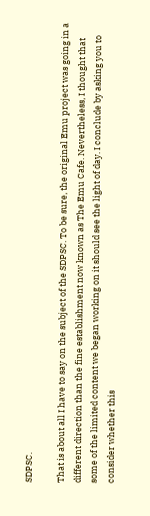SDPSC.

That is about all I have to say on the subject of the SDPSC. To be sure, the original Emu project was going in a different direction than the fine establishment now known as The Emu Cafe. Nevertheless, I thought that some of the limited content we began working on it should see the light of day. I conclude by asking you to consider whether this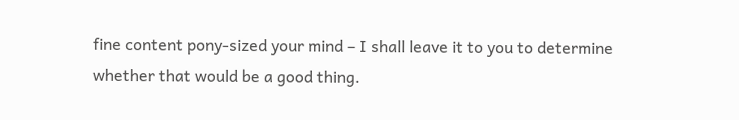fine content pony-sized your mind – I shall leave it to you to determine whether that would be a good thing.